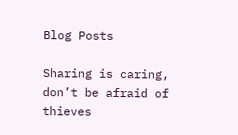Blog Posts

Sharing is caring, don’t be afraid of thieves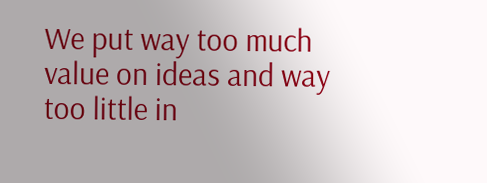We put way too much value on ideas and way too little in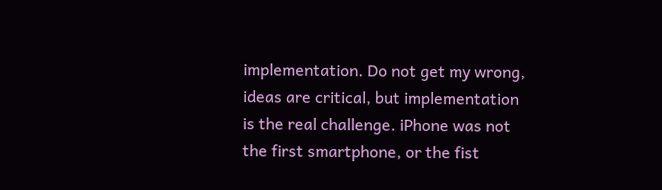implementation. Do not get my wrong, ideas are critical, but implementation is the real challenge. iPhone was not the first smartphone, or the fist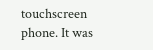touchscreen phone. It was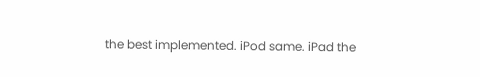the best implemented. iPod same. iPad the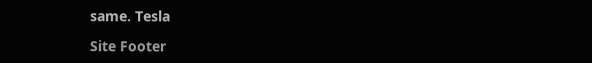same. Tesla

Site Footer